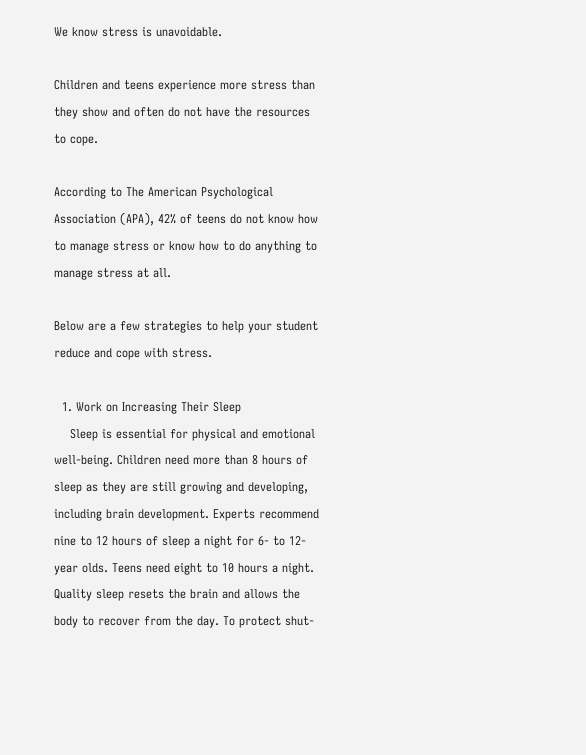We know stress is unavoidable.

Children and teens experience more stress than they show and often do not have the resources to cope.

According to The American Psychological Association (APA), 42% of teens do not know how to manage stress or know how to do anything to manage stress at all.

Below are a few strategies to help your student reduce and cope with stress.

  1. Work on Increasing Their Sleep
    Sleep is essential for physical and emotional well-being. Children need more than 8 hours of sleep as they are still growing and developing, including brain development. Experts recommend nine to 12 hours of sleep a night for 6- to 12-year olds. Teens need eight to 10 hours a night. Quality sleep resets the brain and allows the body to recover from the day. To protect shut-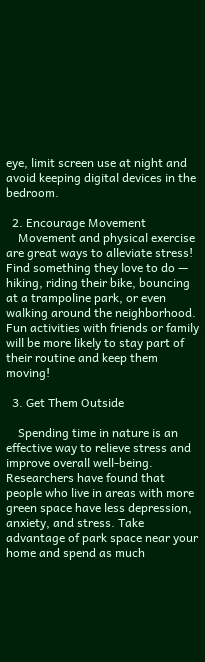eye, limit screen use at night and avoid keeping digital devices in the bedroom.

  2. Encourage Movement
    Movement and physical exercise are great ways to alleviate stress! Find something they love to do — hiking, riding their bike, bouncing at a trampoline park, or even walking around the neighborhood. Fun activities with friends or family will be more likely to stay part of their routine and keep them moving!

  3. Get Them Outside

    Spending time in nature is an effective way to relieve stress and improve overall well-being. Researchers have found that people who live in areas with more green space have less depression, anxiety, and stress. Take advantage of park space near your home and spend as much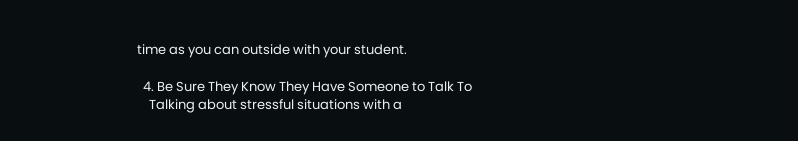time as you can outside with your student.

  4. Be Sure They Know They Have Someone to Talk To
    Talking about stressful situations with a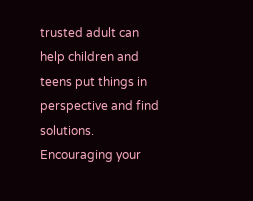trusted adult can help children and teens put things in perspective and find solutions. Encouraging your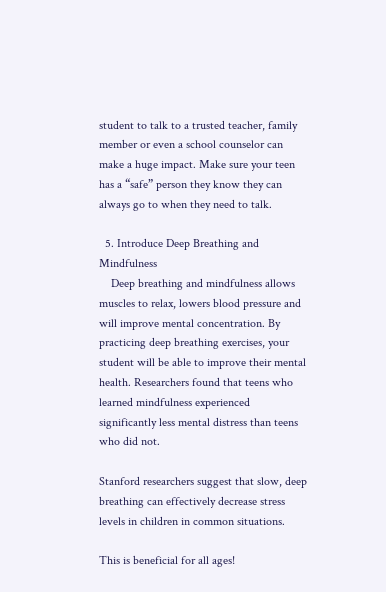student to talk to a trusted teacher, family member or even a school counselor can make a huge impact. Make sure your teen has a “safe” person they know they can always go to when they need to talk.

  5. Introduce Deep Breathing and Mindfulness
    Deep breathing and mindfulness allows muscles to relax, lowers blood pressure and will improve mental concentration. By practicing deep breathing exercises, your student will be able to improve their mental health. Researchers found that teens who learned mindfulness experienced significantly less mental distress than teens who did not.

Stanford researchers suggest that slow, deep breathing can effectively decrease stress levels in children in common situations.

This is beneficial for all ages!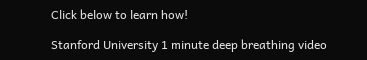Click below to learn how!

Stanford University 1 minute deep breathing video